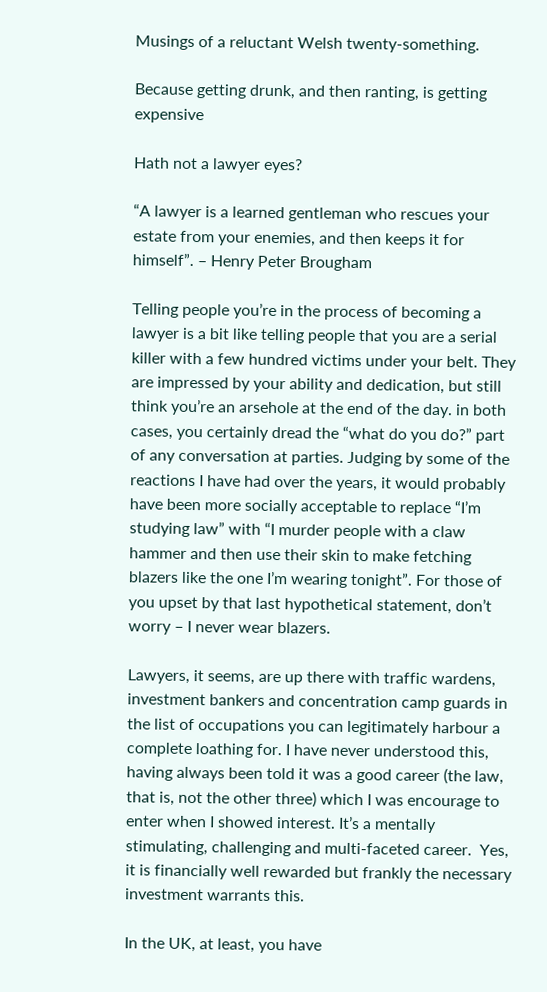Musings of a reluctant Welsh twenty-something.

Because getting drunk, and then ranting, is getting expensive

Hath not a lawyer eyes?

“A lawyer is a learned gentleman who rescues your estate from your enemies, and then keeps it for himself”. – Henry Peter Brougham

Telling people you’re in the process of becoming a lawyer is a bit like telling people that you are a serial killer with a few hundred victims under your belt. They are impressed by your ability and dedication, but still think you’re an arsehole at the end of the day. in both cases, you certainly dread the “what do you do?” part of any conversation at parties. Judging by some of the reactions I have had over the years, it would probably have been more socially acceptable to replace “I’m studying law” with “I murder people with a claw hammer and then use their skin to make fetching blazers like the one I’m wearing tonight”. For those of you upset by that last hypothetical statement, don’t worry – I never wear blazers.

Lawyers, it seems, are up there with traffic wardens, investment bankers and concentration camp guards in the list of occupations you can legitimately harbour a complete loathing for. I have never understood this, having always been told it was a good career (the law, that is, not the other three) which I was encourage to enter when I showed interest. It’s a mentally stimulating, challenging and multi-faceted career.  Yes, it is financially well rewarded but frankly the necessary investment warrants this.

In the UK, at least, you have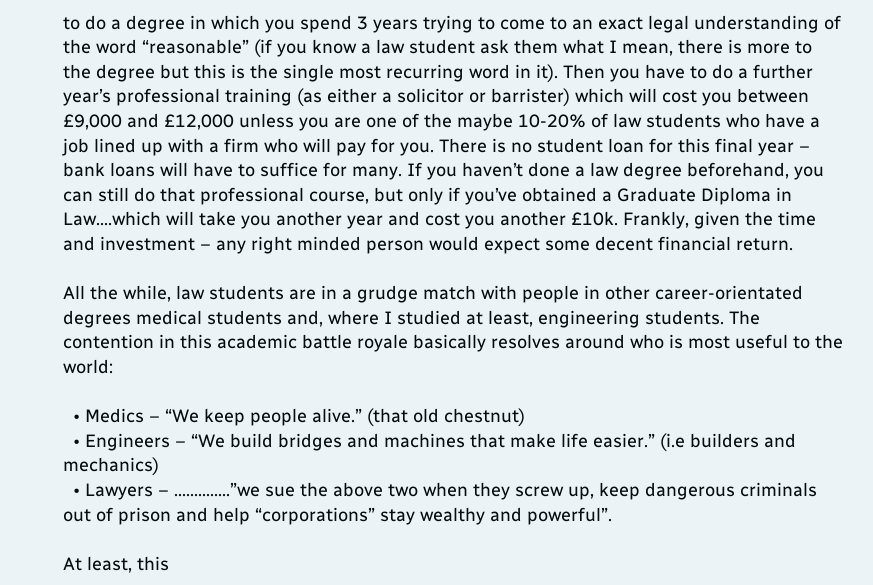to do a degree in which you spend 3 years trying to come to an exact legal understanding of the word “reasonable” (if you know a law student ask them what I mean, there is more to the degree but this is the single most recurring word in it). Then you have to do a further year’s professional training (as either a solicitor or barrister) which will cost you between £9,000 and £12,000 unless you are one of the maybe 10-20% of law students who have a job lined up with a firm who will pay for you. There is no student loan for this final year – bank loans will have to suffice for many. If you haven’t done a law degree beforehand, you can still do that professional course, but only if you’ve obtained a Graduate Diploma in Law….which will take you another year and cost you another £10k. Frankly, given the time and investment – any right minded person would expect some decent financial return.

All the while, law students are in a grudge match with people in other career-orientated degrees medical students and, where I studied at least, engineering students. The contention in this academic battle royale basically resolves around who is most useful to the world:

  • Medics – “We keep people alive.” (that old chestnut)
  • Engineers – “We build bridges and machines that make life easier.” (i.e builders and mechanics)
  • Lawyers – …………..”we sue the above two when they screw up, keep dangerous criminals out of prison and help “corporations” stay wealthy and powerful”.

At least, this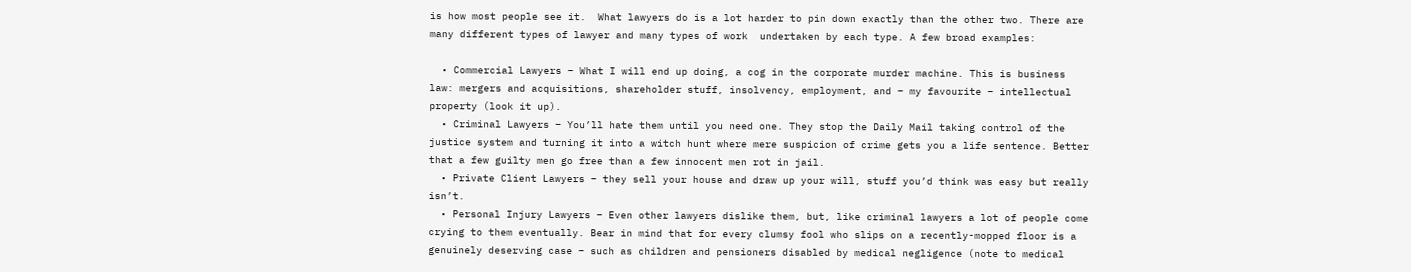is how most people see it.  What lawyers do is a lot harder to pin down exactly than the other two. There are many different types of lawyer and many types of work  undertaken by each type. A few broad examples:

  • Commercial Lawyers – What I will end up doing, a cog in the corporate murder machine. This is business law: mergers and acquisitions, shareholder stuff, insolvency, employment, and – my favourite – intellectual property (look it up).
  • Criminal Lawyers – You’ll hate them until you need one. They stop the Daily Mail taking control of the justice system and turning it into a witch hunt where mere suspicion of crime gets you a life sentence. Better that a few guilty men go free than a few innocent men rot in jail.
  • Private Client Lawyers – they sell your house and draw up your will, stuff you’d think was easy but really isn’t.
  • Personal Injury Lawyers – Even other lawyers dislike them, but, like criminal lawyers a lot of people come crying to them eventually. Bear in mind that for every clumsy fool who slips on a recently-mopped floor is a genuinely deserving case – such as children and pensioners disabled by medical negligence (note to medical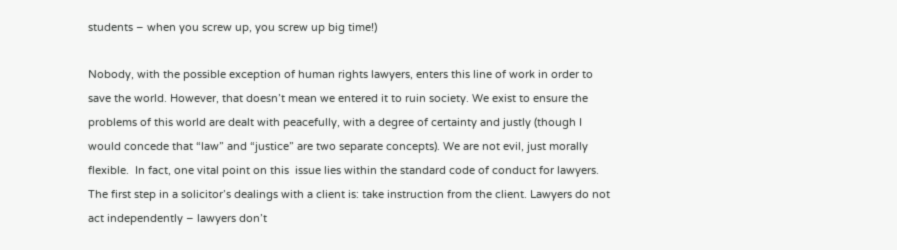students – when you screw up, you screw up big time!)

Nobody, with the possible exception of human rights lawyers, enters this line of work in order to save the world. However, that doesn’t mean we entered it to ruin society. We exist to ensure the problems of this world are dealt with peacefully, with a degree of certainty and justly (though I would concede that “law” and “justice” are two separate concepts). We are not evil, just morally flexible.  In fact, one vital point on this  issue lies within the standard code of conduct for lawyers. The first step in a solicitor’s dealings with a client is: take instruction from the client. Lawyers do not act independently – lawyers don’t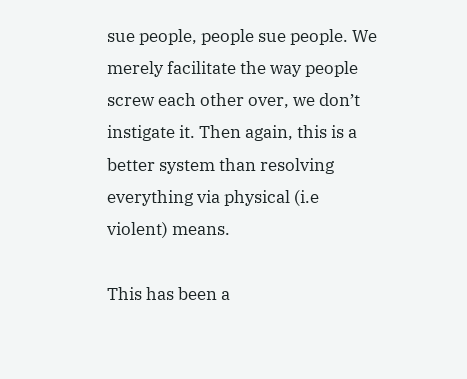sue people, people sue people. We merely facilitate the way people screw each other over, we don’t instigate it. Then again, this is a better system than resolving everything via physical (i.e violent) means.

This has been a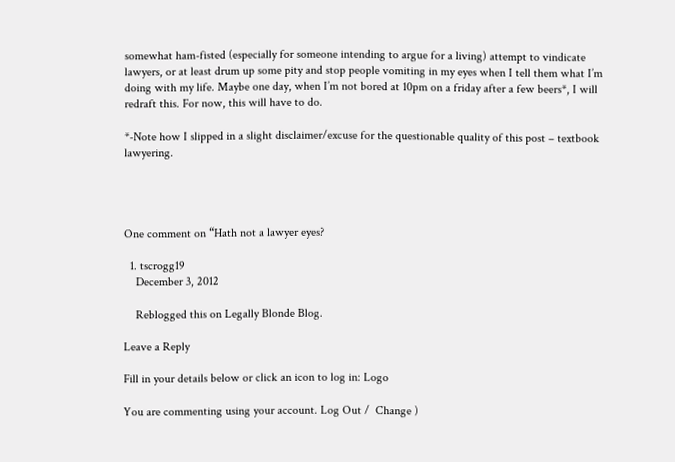somewhat ham-fisted (especially for someone intending to argue for a living) attempt to vindicate lawyers, or at least drum up some pity and stop people vomiting in my eyes when I tell them what I’m doing with my life. Maybe one day, when I’m not bored at 10pm on a friday after a few beers*, I will redraft this. For now, this will have to do.

*-Note how I slipped in a slight disclaimer/excuse for the questionable quality of this post – textbook lawyering.




One comment on “Hath not a lawyer eyes?

  1. tscrogg19
    December 3, 2012

    Reblogged this on Legally Blonde Blog.

Leave a Reply

Fill in your details below or click an icon to log in: Logo

You are commenting using your account. Log Out /  Change )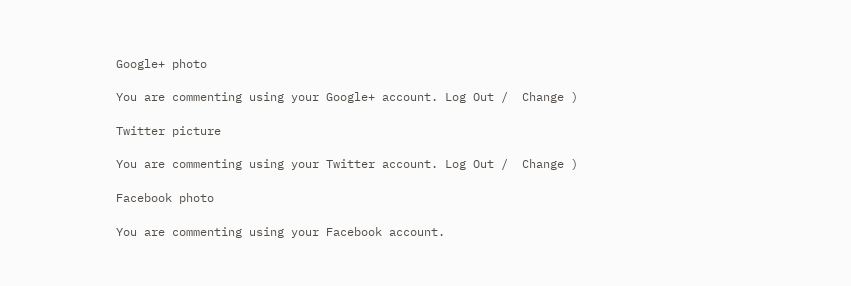Google+ photo

You are commenting using your Google+ account. Log Out /  Change )

Twitter picture

You are commenting using your Twitter account. Log Out /  Change )

Facebook photo

You are commenting using your Facebook account.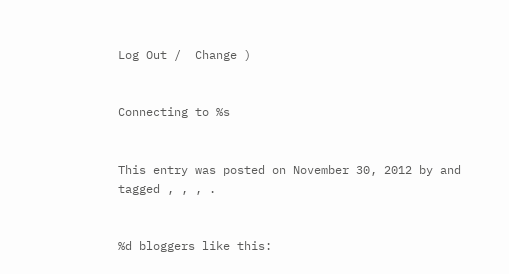Log Out /  Change )


Connecting to %s


This entry was posted on November 30, 2012 by and tagged , , , .


%d bloggers like this: